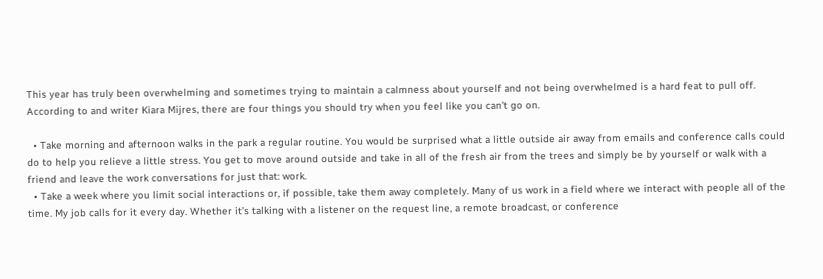This year has truly been overwhelming and sometimes trying to maintain a calmness about yourself and not being overwhelmed is a hard feat to pull off. According to and writer Kiara Mijres, there are four things you should try when you feel like you can't go on.

  • Take morning and afternoon walks in the park a regular routine. You would be surprised what a little outside air away from emails and conference calls could do to help you relieve a little stress. You get to move around outside and take in all of the fresh air from the trees and simply be by yourself or walk with a friend and leave the work conversations for just that: work.
  • Take a week where you limit social interactions or, if possible, take them away completely. Many of us work in a field where we interact with people all of the time. My job calls for it every day. Whether it’s talking with a listener on the request line, a remote broadcast, or conference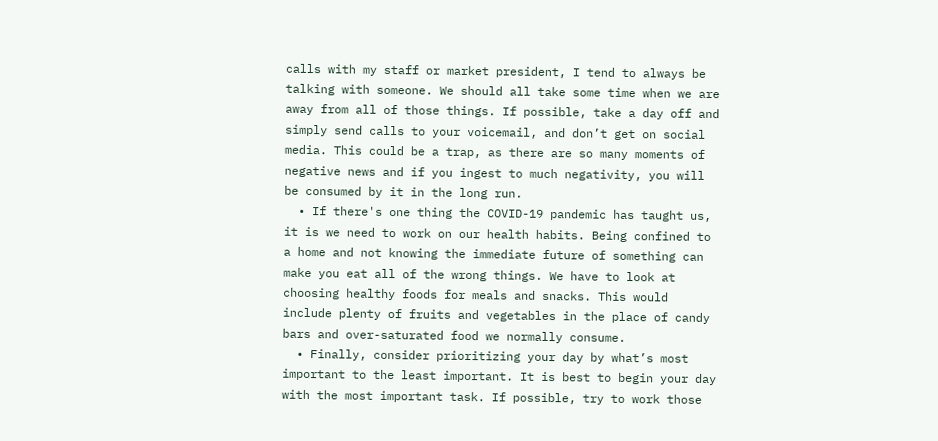calls with my staff or market president, I tend to always be talking with someone. We should all take some time when we are away from all of those things. If possible, take a day off and simply send calls to your voicemail, and don’t get on social media. This could be a trap, as there are so many moments of negative news and if you ingest to much negativity, you will be consumed by it in the long run.
  • If there's one thing the COVID-19 pandemic has taught us, it is we need to work on our health habits. Being confined to a home and not knowing the immediate future of something can make you eat all of the wrong things. We have to look at choosing healthy foods for meals and snacks. This would include plenty of fruits and vegetables in the place of candy bars and over-saturated food we normally consume.
  • Finally, consider prioritizing your day by what’s most important to the least important. It is best to begin your day with the most important task. If possible, try to work those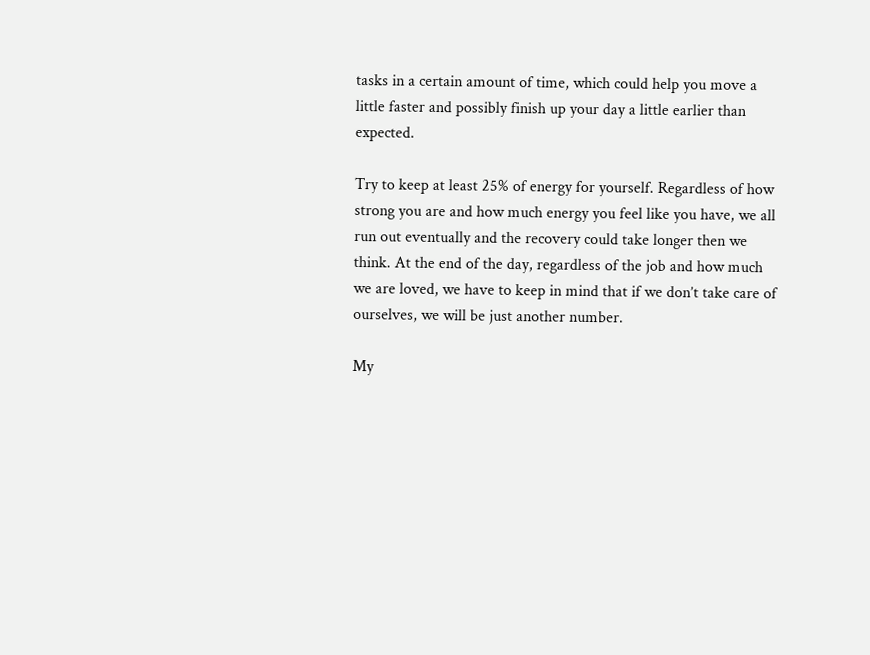tasks in a certain amount of time, which could help you move a little faster and possibly finish up your day a little earlier than expected.

Try to keep at least 25% of energy for yourself. Regardless of how strong you are and how much energy you feel like you have, we all run out eventually and the recovery could take longer then we think. At the end of the day, regardless of the job and how much we are loved, we have to keep in mind that if we don’t take care of ourselves, we will be just another number.

My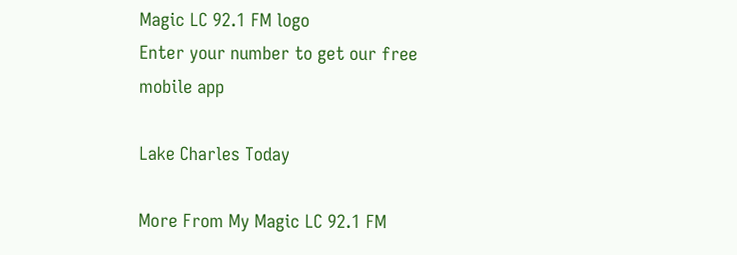Magic LC 92.1 FM logo
Enter your number to get our free mobile app

Lake Charles Today

More From My Magic LC 92.1 FM